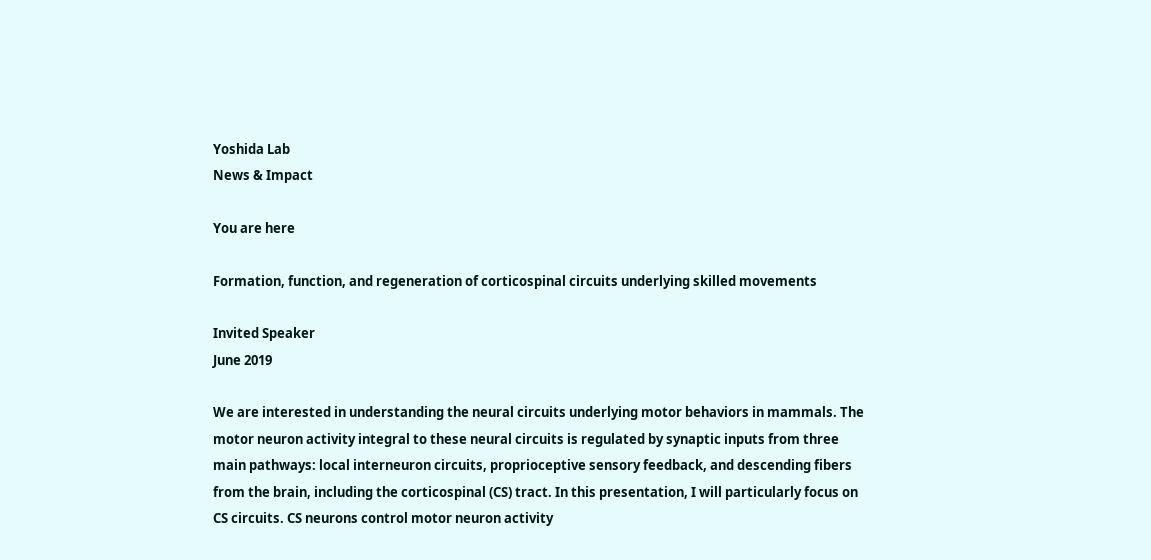Yoshida Lab
News & Impact

You are here

Formation, function, and regeneration of corticospinal circuits underlying skilled movements

Invited Speaker
June 2019

We are interested in understanding the neural circuits underlying motor behaviors in mammals. The motor neuron activity integral to these neural circuits is regulated by synaptic inputs from three main pathways: local interneuron circuits, proprioceptive sensory feedback, and descending fibers from the brain, including the corticospinal (CS) tract. In this presentation, I will particularly focus on CS circuits. CS neurons control motor neuron activity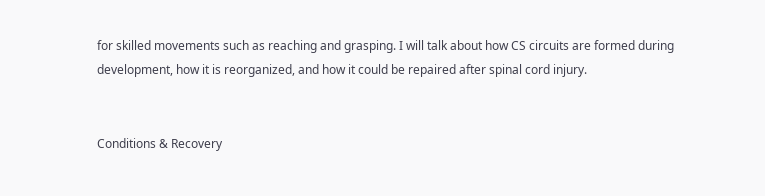for skilled movements such as reaching and grasping. I will talk about how CS circuits are formed during development, how it is reorganized, and how it could be repaired after spinal cord injury.


Conditions & Recovery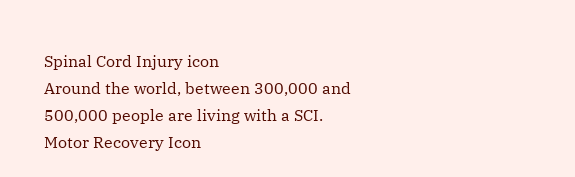Spinal Cord Injury icon
Around the world, between 300,000 and 500,000 people are living with a SCI.
Motor Recovery Icon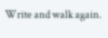Write and walk again.